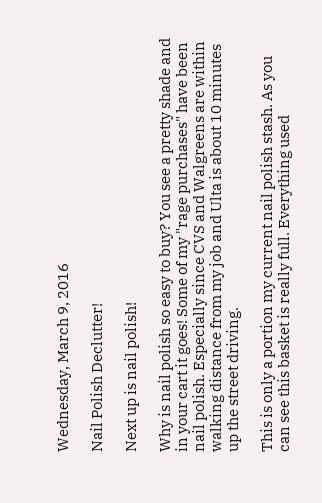Wednesday, March 9, 2016

Nail Polish Declutter!

Next up is nail polish!

Why is nail polish so easy to buy? You see a pretty shade and in your cart it goes! Some of my "rage purchases" have been nail polish. Especially since CVS and Walgreens are within walking distance from my job and Ulta is about 10 minutes up the street driving.

This is only a portion my current nail polish stash. As you can see this basket is really full. Everything used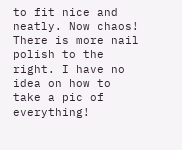to fit nice and neatly. Now chaos! There is more nail polish to the right. I have no idea on how to take a pic of everything!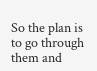So the plan is to go through them and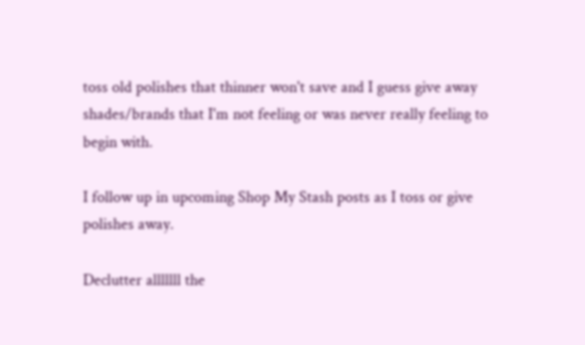toss old polishes that thinner won't save and I guess give away shades/brands that I'm not feeling or was never really feeling to begin with.

I follow up in upcoming Shop My Stash posts as I toss or give polishes away.

Declutter alllllll the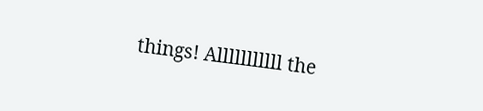things! Alllllllllll the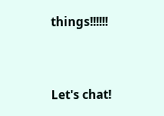things!!!!!!


Let's chat!